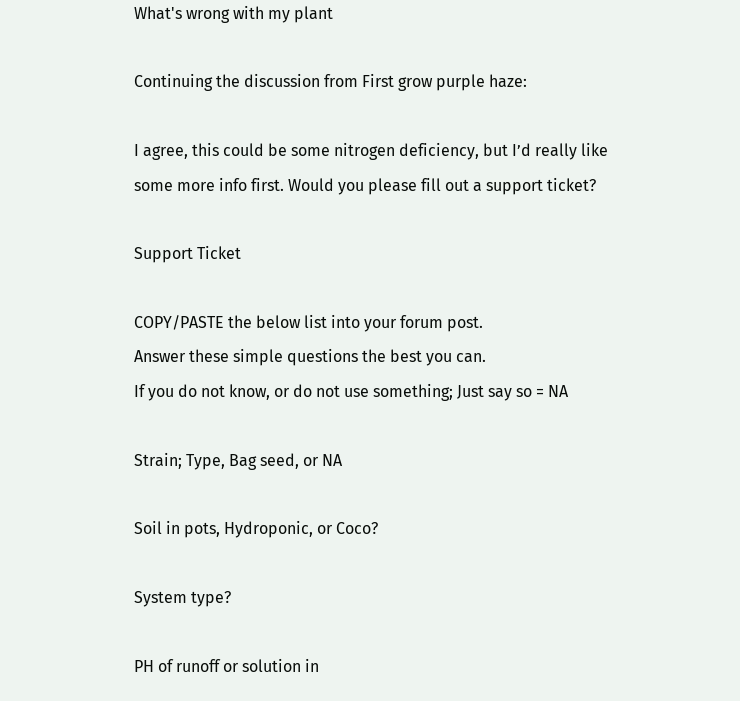What's wrong with my plant

Continuing the discussion from First grow purple haze:

I agree, this could be some nitrogen deficiency, but I’d really like some more info first. Would you please fill out a support ticket?

Support Ticket

COPY/PASTE the below list into your forum post.
Answer these simple questions the best you can.
If you do not know, or do not use something; Just say so = NA

Strain; Type, Bag seed, or NA

Soil in pots, Hydroponic, or Coco?

System type?

PH of runoff or solution in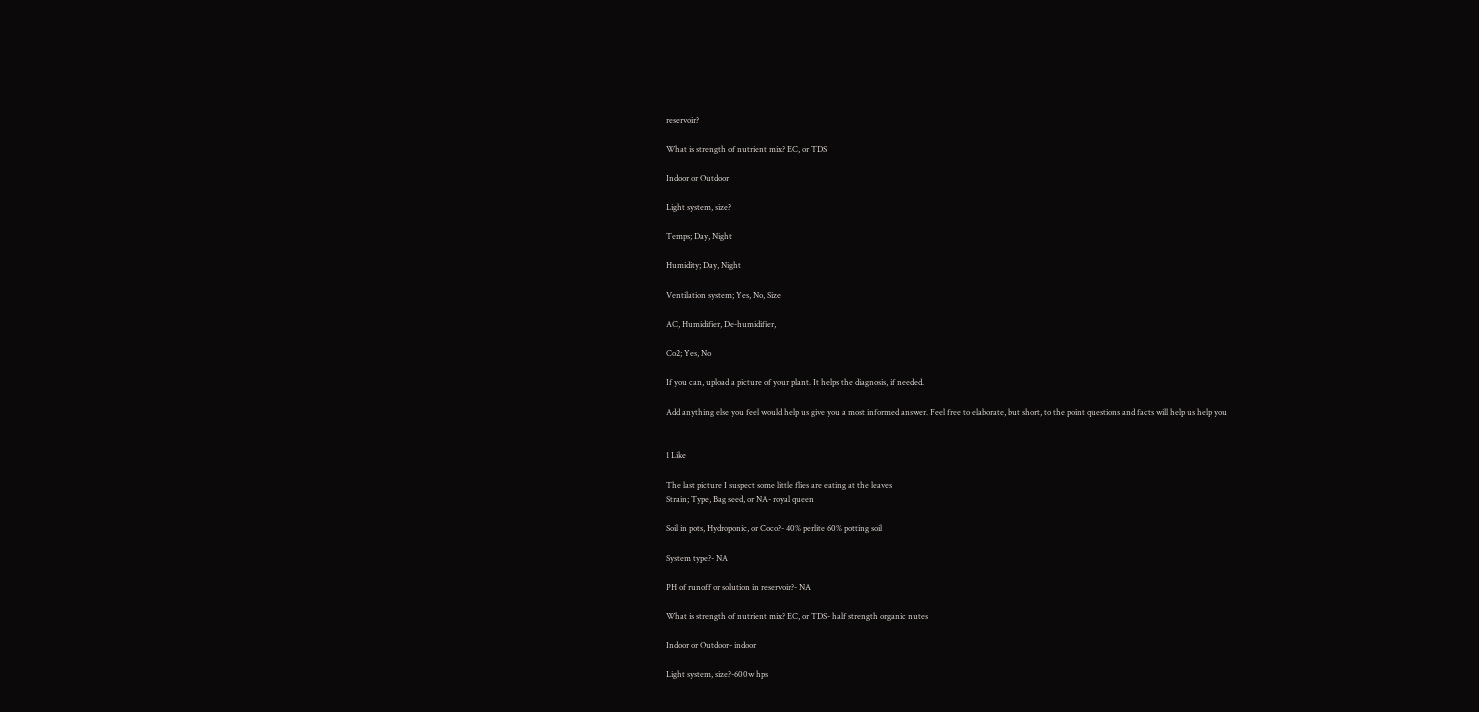reservoir?

What is strength of nutrient mix? EC, or TDS

Indoor or Outdoor

Light system, size?

Temps; Day, Night

Humidity; Day, Night

Ventilation system; Yes, No, Size

AC, Humidifier, De-humidifier,

Co2; Yes, No

If you can, upload a picture of your plant. It helps the diagnosis, if needed.

Add anything else you feel would help us give you a most informed answer. Feel free to elaborate, but short, to the point questions and facts will help us help you


1 Like

The last picture I suspect some little flies are eating at the leaves
Strain; Type, Bag seed, or NA- royal queen

Soil in pots, Hydroponic, or Coco?- 40% perlite 60% potting soil

System type?- NA

PH of runoff or solution in reservoir?- NA

What is strength of nutrient mix? EC, or TDS- half strength organic nutes

Indoor or Outdoor- indoor

Light system, size?-600w hps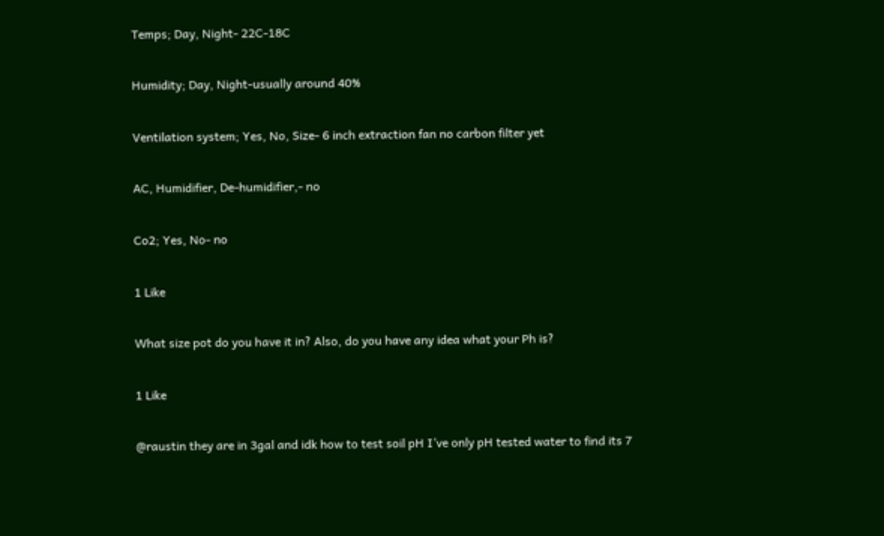Temps; Day, Night- 22C-18C

Humidity; Day, Night-usually around 40%

Ventilation system; Yes, No, Size- 6 inch extraction fan no carbon filter yet

AC, Humidifier, De-humidifier,- no

Co2; Yes, No- no

1 Like

What size pot do you have it in? Also, do you have any idea what your Ph is?

1 Like

@raustin they are in 3gal and idk how to test soil pH I’ve only pH tested water to find its 7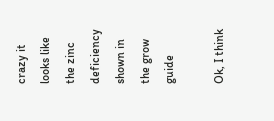crazy it looks like the zinc deficiency shown in the grow guide

Ok, I think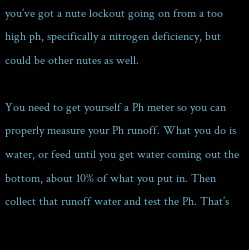you’ve got a nute lockout going on from a too high ph, specifically a nitrogen deficiency, but could be other nutes as well.

You need to get yourself a Ph meter so you can properly measure your Ph runoff. What you do is water, or feed until you get water coming out the bottom, about 10% of what you put in. Then collect that runoff water and test the Ph. That’s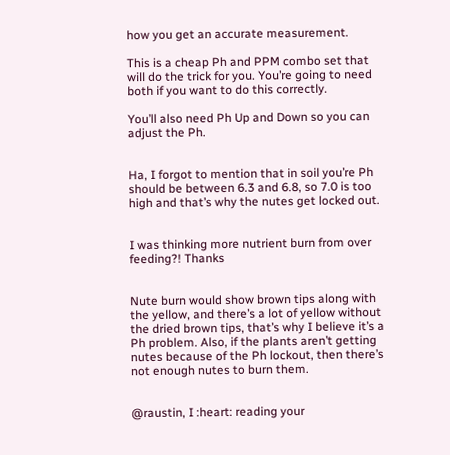how you get an accurate measurement.

This is a cheap Ph and PPM combo set that will do the trick for you. You’re going to need both if you want to do this correctly.

You’ll also need Ph Up and Down so you can adjust the Ph.


Ha, I forgot to mention that in soil you’re Ph should be between 6.3 and 6.8, so 7.0 is too high and that’s why the nutes get locked out.


I was thinking more nutrient burn from over feeding?! Thanks


Nute burn would show brown tips along with the yellow, and there’s a lot of yellow without the dried brown tips, that’s why I believe it’s a Ph problem. Also, if the plants aren’t getting nutes because of the Ph lockout, then there’s not enough nutes to burn them.


@raustin, I :heart: reading your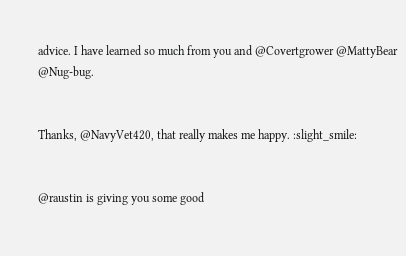advice. I have learned so much from you and @Covertgrower @MattyBear @Nug-bug.


Thanks, @NavyVet420, that really makes me happy. :slight_smile:


@raustin is giving you some good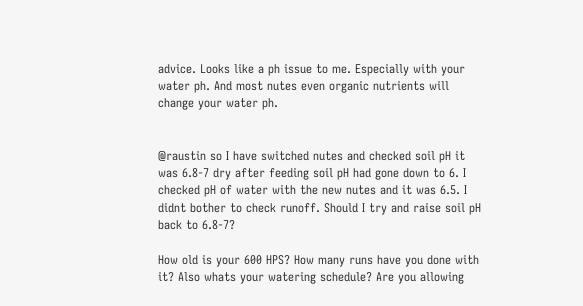advice. Looks like a ph issue to me. Especially with your water ph. And most nutes even organic nutrients will change your water ph.


@raustin so I have switched nutes and checked soil pH it was 6.8-7 dry after feeding soil pH had gone down to 6. I checked pH of water with the new nutes and it was 6.5. I didnt bother to check runoff. Should I try and raise soil pH back to 6.8-7?

How old is your 600 HPS? How many runs have you done with it? Also whats your watering schedule? Are you allowing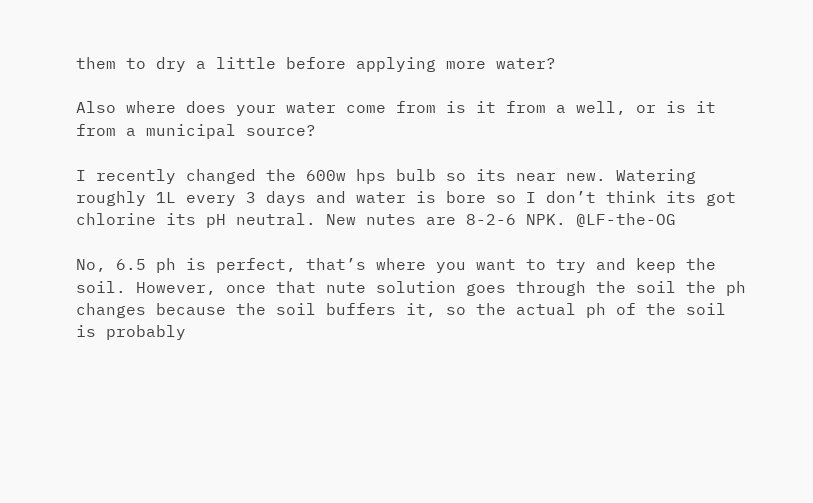them to dry a little before applying more water?

Also where does your water come from is it from a well, or is it from a municipal source?

I recently changed the 600w hps bulb so its near new. Watering roughly 1L every 3 days and water is bore so I don’t think its got chlorine its pH neutral. New nutes are 8-2-6 NPK. @LF-the-OG

No, 6.5 ph is perfect, that’s where you want to try and keep the soil. However, once that nute solution goes through the soil the ph changes because the soil buffers it, so the actual ph of the soil is probably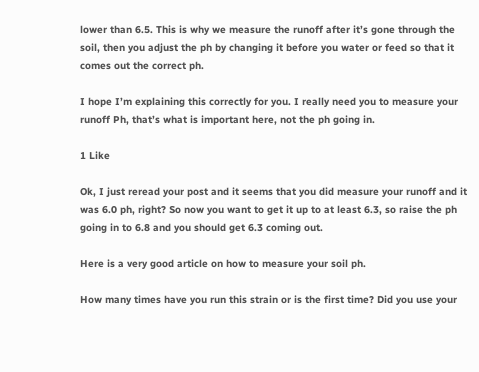lower than 6.5. This is why we measure the runoff after it’s gone through the soil, then you adjust the ph by changing it before you water or feed so that it comes out the correct ph.

I hope I’m explaining this correctly for you. I really need you to measure your runoff Ph, that’s what is important here, not the ph going in.

1 Like

Ok, I just reread your post and it seems that you did measure your runoff and it was 6.0 ph, right? So now you want to get it up to at least 6.3, so raise the ph going in to 6.8 and you should get 6.3 coming out.

Here is a very good article on how to measure your soil ph.

How many times have you run this strain or is the first time? Did you use your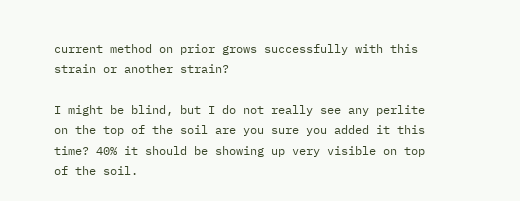current method on prior grows successfully with this strain or another strain?

I might be blind, but I do not really see any perlite on the top of the soil are you sure you added it this time? 40% it should be showing up very visible on top of the soil.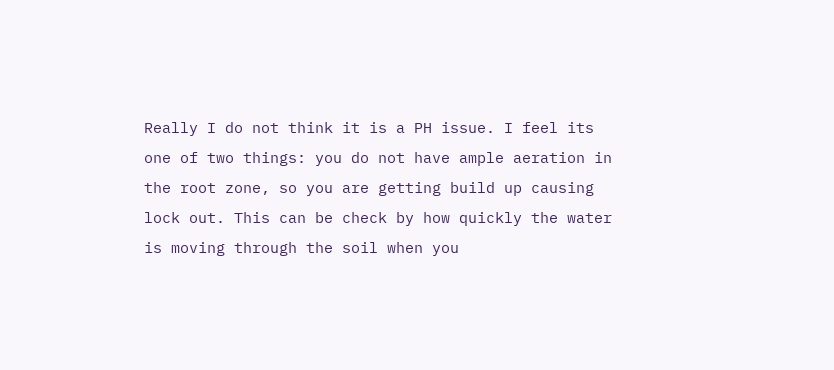Really I do not think it is a PH issue. I feel its one of two things: you do not have ample aeration in the root zone, so you are getting build up causing lock out. This can be check by how quickly the water is moving through the soil when you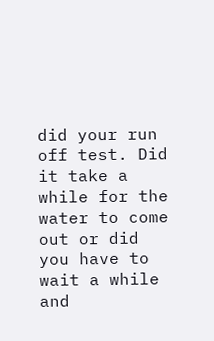did your run off test. Did it take a while for the water to come out or did you have to wait a while and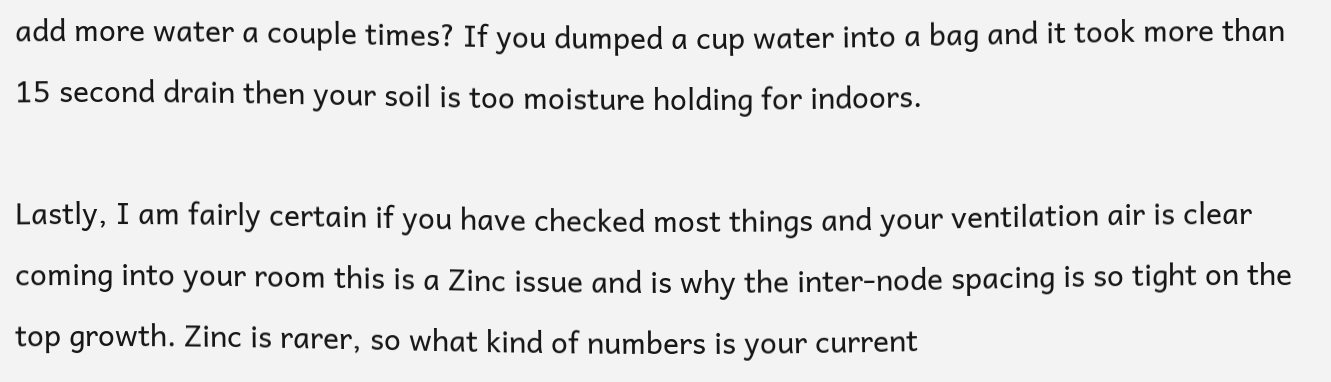add more water a couple times? If you dumped a cup water into a bag and it took more than 15 second drain then your soil is too moisture holding for indoors.

Lastly, I am fairly certain if you have checked most things and your ventilation air is clear coming into your room this is a Zinc issue and is why the inter-node spacing is so tight on the top growth. Zinc is rarer, so what kind of numbers is your current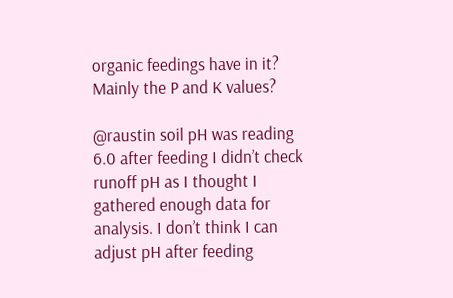organic feedings have in it? Mainly the P and K values?

@raustin soil pH was reading 6.0 after feeding I didn’t check runoff pH as I thought I gathered enough data for analysis. I don’t think I can adjust pH after feeding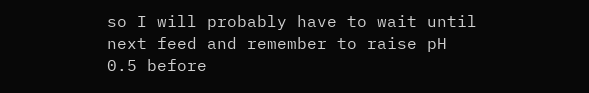so I will probably have to wait until next feed and remember to raise pH 0.5 before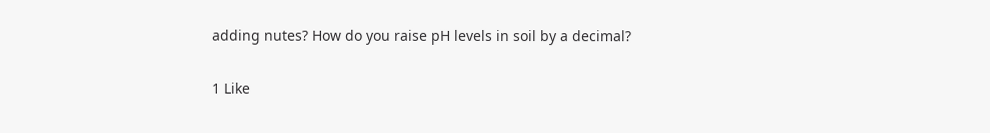adding nutes? How do you raise pH levels in soil by a decimal?

1 Like